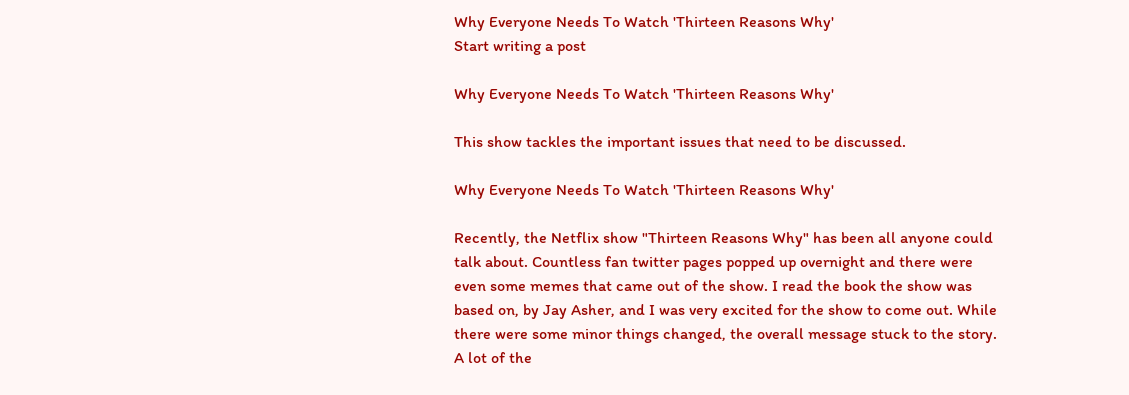Why Everyone Needs To Watch 'Thirteen Reasons Why'
Start writing a post

Why Everyone Needs To Watch 'Thirteen Reasons Why'

This show tackles the important issues that need to be discussed.

Why Everyone Needs To Watch 'Thirteen Reasons Why'

Recently, the Netflix show "Thirteen Reasons Why" has been all anyone could talk about. Countless fan twitter pages popped up overnight and there were even some memes that came out of the show. I read the book the show was based on, by Jay Asher, and I was very excited for the show to come out. While there were some minor things changed, the overall message stuck to the story. A lot of the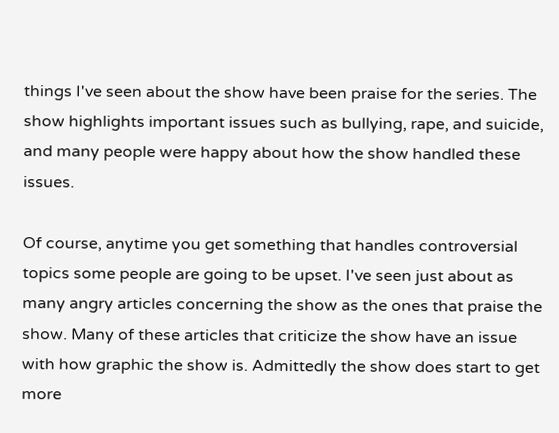things I've seen about the show have been praise for the series. The show highlights important issues such as bullying, rape, and suicide, and many people were happy about how the show handled these issues.

Of course, anytime you get something that handles controversial topics some people are going to be upset. I've seen just about as many angry articles concerning the show as the ones that praise the show. Many of these articles that criticize the show have an issue with how graphic the show is. Admittedly the show does start to get more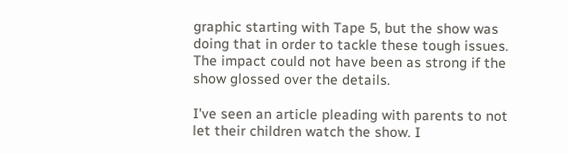graphic starting with Tape 5, but the show was doing that in order to tackle these tough issues. The impact could not have been as strong if the show glossed over the details.

I've seen an article pleading with parents to not let their children watch the show. I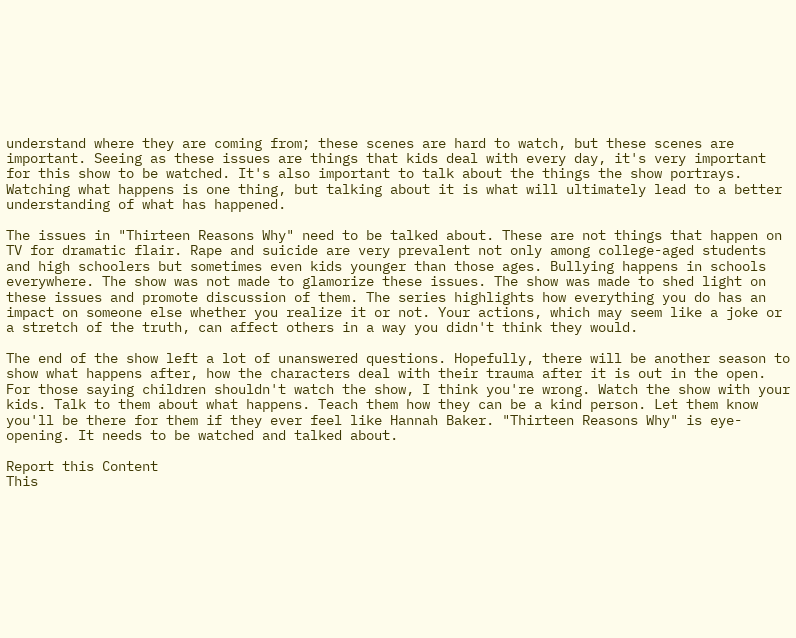understand where they are coming from; these scenes are hard to watch, but these scenes are important. Seeing as these issues are things that kids deal with every day, it's very important for this show to be watched. It's also important to talk about the things the show portrays. Watching what happens is one thing, but talking about it is what will ultimately lead to a better understanding of what has happened.

The issues in "Thirteen Reasons Why" need to be talked about. These are not things that happen on TV for dramatic flair. Rape and suicide are very prevalent not only among college-aged students and high schoolers but sometimes even kids younger than those ages. Bullying happens in schools everywhere. The show was not made to glamorize these issues. The show was made to shed light on these issues and promote discussion of them. The series highlights how everything you do has an impact on someone else whether you realize it or not. Your actions, which may seem like a joke or a stretch of the truth, can affect others in a way you didn't think they would.

The end of the show left a lot of unanswered questions. Hopefully, there will be another season to show what happens after, how the characters deal with their trauma after it is out in the open. For those saying children shouldn't watch the show, I think you're wrong. Watch the show with your kids. Talk to them about what happens. Teach them how they can be a kind person. Let them know you'll be there for them if they ever feel like Hannah Baker. "Thirteen Reasons Why" is eye-opening. It needs to be watched and talked about.

Report this Content
This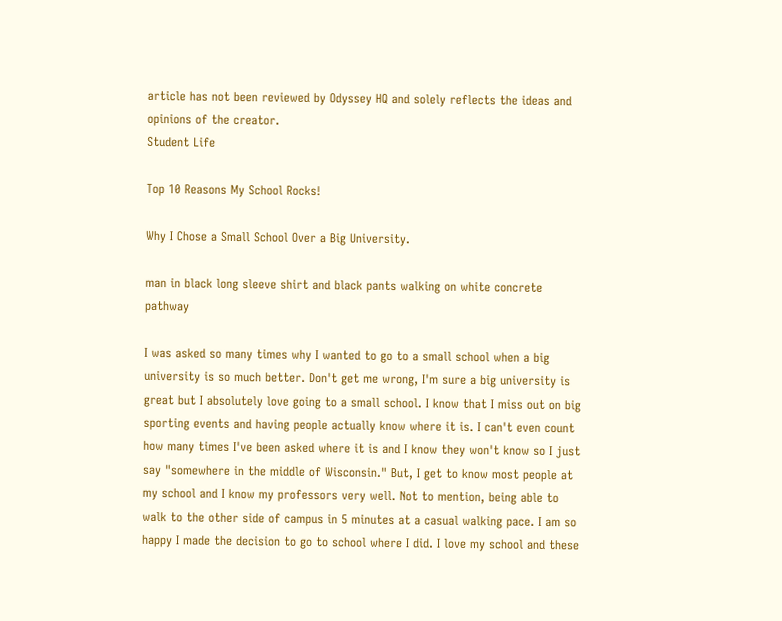article has not been reviewed by Odyssey HQ and solely reflects the ideas and opinions of the creator.
Student Life

Top 10 Reasons My School Rocks!

Why I Chose a Small School Over a Big University.

man in black long sleeve shirt and black pants walking on white concrete pathway

I was asked so many times why I wanted to go to a small school when a big university is so much better. Don't get me wrong, I'm sure a big university is great but I absolutely love going to a small school. I know that I miss out on big sporting events and having people actually know where it is. I can't even count how many times I've been asked where it is and I know they won't know so I just say "somewhere in the middle of Wisconsin." But, I get to know most people at my school and I know my professors very well. Not to mention, being able to walk to the other side of campus in 5 minutes at a casual walking pace. I am so happy I made the decision to go to school where I did. I love my school and these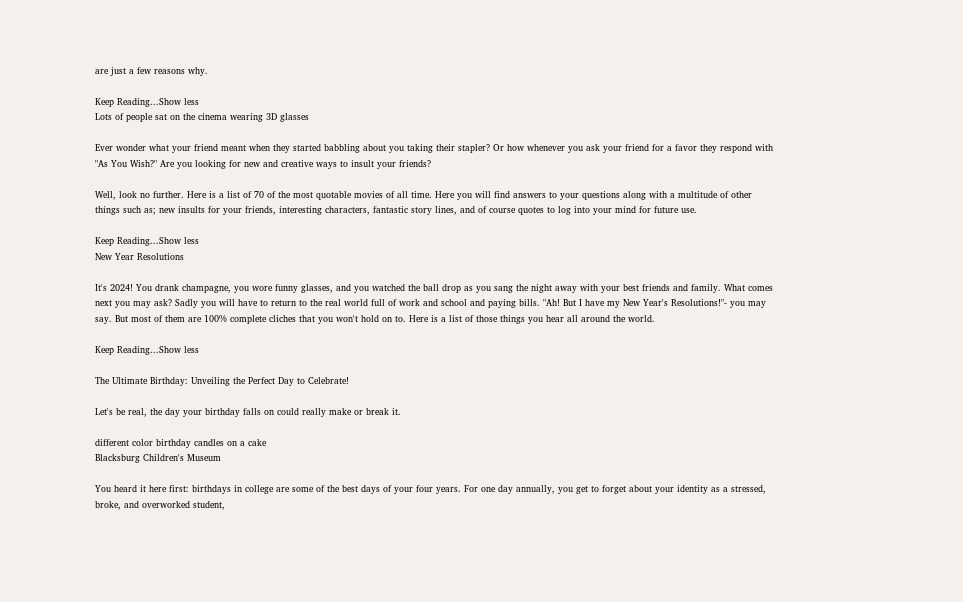are just a few reasons why.

Keep Reading...Show less
Lots of people sat on the cinema wearing 3D glasses

Ever wonder what your friend meant when they started babbling about you taking their stapler? Or how whenever you ask your friend for a favor they respond with "As You Wish?" Are you looking for new and creative ways to insult your friends?

Well, look no further. Here is a list of 70 of the most quotable movies of all time. Here you will find answers to your questions along with a multitude of other things such as; new insults for your friends, interesting characters, fantastic story lines, and of course quotes to log into your mind for future use.

Keep Reading...Show less
New Year Resolutions

It's 2024! You drank champagne, you wore funny glasses, and you watched the ball drop as you sang the night away with your best friends and family. What comes next you may ask? Sadly you will have to return to the real world full of work and school and paying bills. "Ah! But I have my New Year's Resolutions!"- you may say. But most of them are 100% complete cliches that you won't hold on to. Here is a list of those things you hear all around the world.

Keep Reading...Show less

The Ultimate Birthday: Unveiling the Perfect Day to Celebrate!

Let's be real, the day your birthday falls on could really make or break it.

different color birthday candles on a cake
Blacksburg Children's Museum

You heard it here first: birthdays in college are some of the best days of your four years. For one day annually, you get to forget about your identity as a stressed, broke, and overworked student,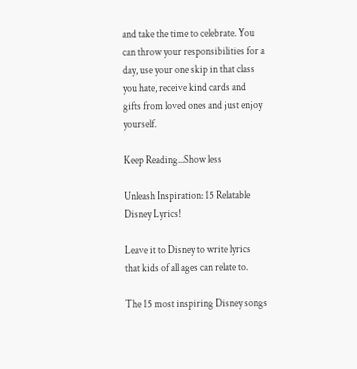and take the time to celebrate. You can throw your responsibilities for a day, use your one skip in that class you hate, receive kind cards and gifts from loved ones and just enjoy yourself.

Keep Reading...Show less

Unleash Inspiration: 15 Relatable Disney Lyrics!

Leave it to Disney to write lyrics that kids of all ages can relate to.

The 15 most inspiring Disney songs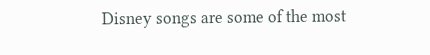Disney songs are some of the most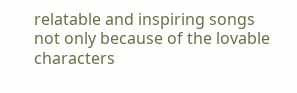relatable and inspiring songs not only because of the lovable characters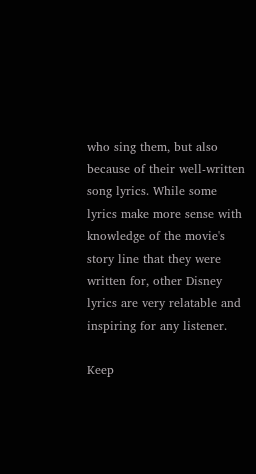who sing them, but also because of their well-written song lyrics. While some lyrics make more sense with knowledge of the movie's story line that they were written for, other Disney lyrics are very relatable and inspiring for any listener.

Keep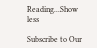Reading...Show less

Subscribe to Our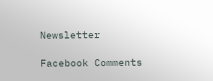Newsletter

Facebook Comments